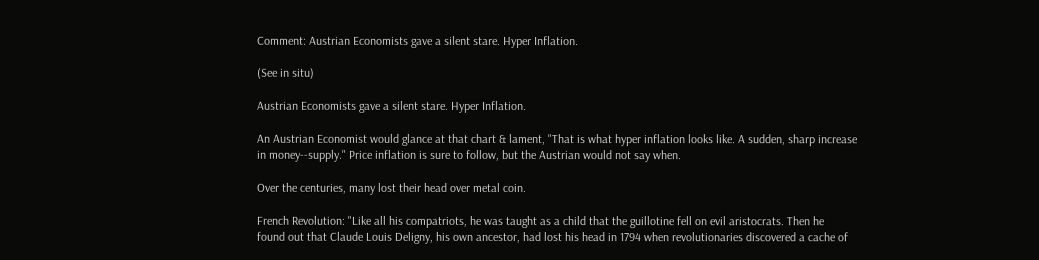Comment: Austrian Economists gave a silent stare. Hyper Inflation.

(See in situ)

Austrian Economists gave a silent stare. Hyper Inflation.

An Austrian Economist would glance at that chart & lament, "That is what hyper inflation looks like. A sudden, sharp increase in money--supply." Price inflation is sure to follow, but the Austrian would not say when.

Over the centuries, many lost their head over metal coin.

French Revolution: "Like all his compatriots, he was taught as a child that the guillotine fell on evil aristocrats. Then he
found out that Claude Louis Deligny, his own ancestor, had lost his head in 1794 when revolutionaries discovered a cache of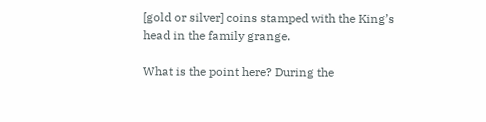[gold or silver] coins stamped with the King’s head in the family grange.

What is the point here? During the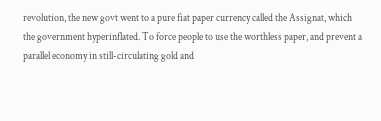revolution, the new govt went to a pure fiat paper currency called the Assignat, which the government hyperinflated. To force people to use the worthless paper, and prevent a parallel economy in still-circulating gold and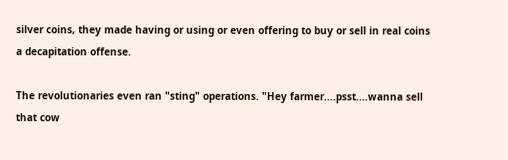silver coins, they made having or using or even offering to buy or sell in real coins a decapitation offense.

The revolutionaries even ran "sting" operations. "Hey farmer....psst....wanna sell that cow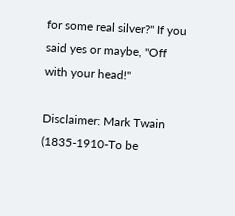for some real silver?" If you said yes or maybe, "Off with your head!"

Disclaimer: Mark Twain (1835-1910-To be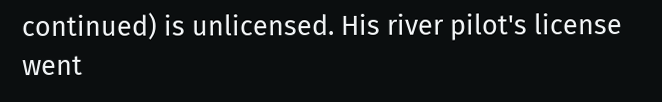continued) is unlicensed. His river pilot's license went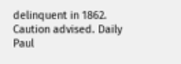delinquent in 1862. Caution advised. Daily Paul